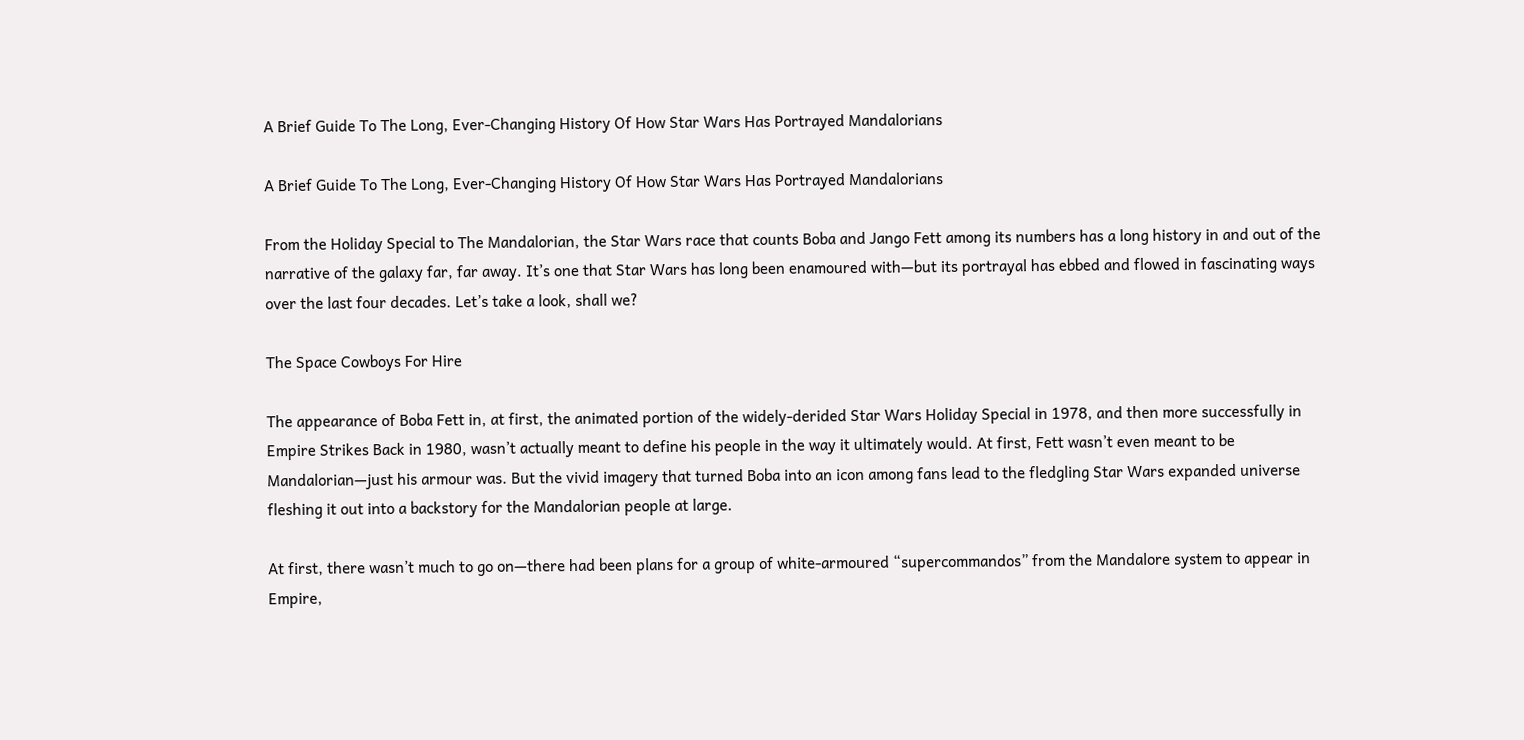A Brief Guide To The Long, Ever-Changing History Of How Star Wars Has Portrayed Mandalorians

A Brief Guide To The Long, Ever-Changing History Of How Star Wars Has Portrayed Mandalorians

From the Holiday Special to The Mandalorian, the Star Wars race that counts Boba and Jango Fett among its numbers has a long history in and out of the narrative of the galaxy far, far away. It’s one that Star Wars has long been enamoured with—but its portrayal has ebbed and flowed in fascinating ways over the last four decades. Let’s take a look, shall we?

The Space Cowboys For Hire

The appearance of Boba Fett in, at first, the animated portion of the widely-derided Star Wars Holiday Special in 1978, and then more successfully in Empire Strikes Back in 1980, wasn’t actually meant to define his people in the way it ultimately would. At first, Fett wasn’t even meant to be Mandalorian—just his armour was. But the vivid imagery that turned Boba into an icon among fans lead to the fledgling Star Wars expanded universe fleshing it out into a backstory for the Mandalorian people at large.

At first, there wasn’t much to go on—there had been plans for a group of white-armoured “supercommandos” from the Mandalore system to appear in Empire,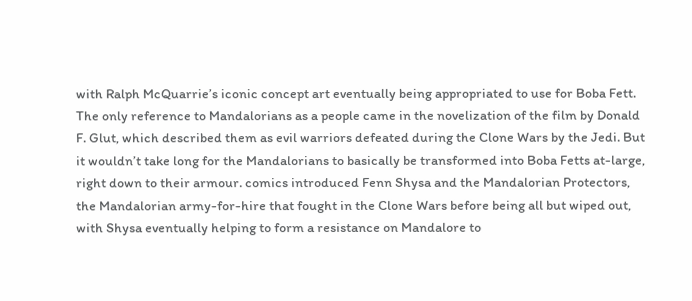with Ralph McQuarrie’s iconic concept art eventually being appropriated to use for Boba Fett. The only reference to Mandalorians as a people came in the novelization of the film by Donald F. Glut, which described them as evil warriors defeated during the Clone Wars by the Jedi. But it wouldn’t take long for the Mandalorians to basically be transformed into Boba Fetts at-large, right down to their armour. comics introduced Fenn Shysa and the Mandalorian Protectors, the Mandalorian army-for-hire that fought in the Clone Wars before being all but wiped out, with Shysa eventually helping to form a resistance on Mandalore to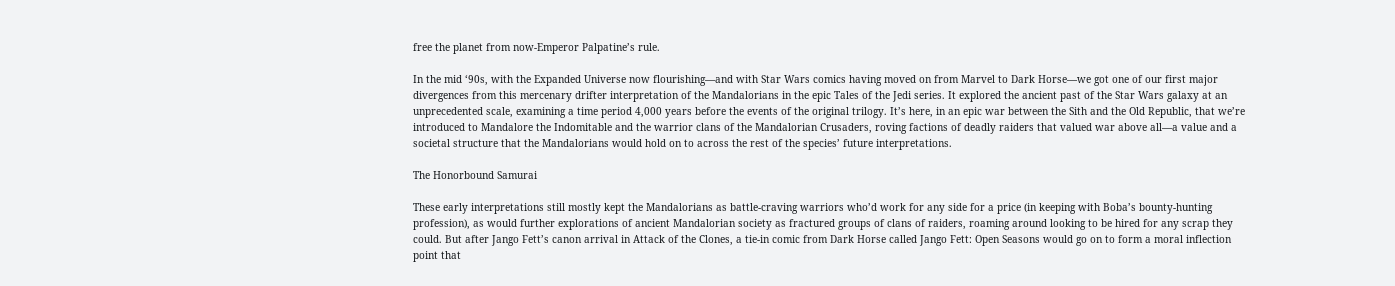free the planet from now-Emperor Palpatine’s rule.

In the mid ‘90s, with the Expanded Universe now flourishing—and with Star Wars comics having moved on from Marvel to Dark Horse—we got one of our first major divergences from this mercenary drifter interpretation of the Mandalorians in the epic Tales of the Jedi series. It explored the ancient past of the Star Wars galaxy at an unprecedented scale, examining a time period 4,000 years before the events of the original trilogy. It’s here, in an epic war between the Sith and the Old Republic, that we’re introduced to Mandalore the Indomitable and the warrior clans of the Mandalorian Crusaders, roving factions of deadly raiders that valued war above all—a value and a societal structure that the Mandalorians would hold on to across the rest of the species’ future interpretations.

The Honorbound Samurai

These early interpretations still mostly kept the Mandalorians as battle-craving warriors who’d work for any side for a price (in keeping with Boba’s bounty-hunting profession), as would further explorations of ancient Mandalorian society as fractured groups of clans of raiders, roaming around looking to be hired for any scrap they could. But after Jango Fett’s canon arrival in Attack of the Clones, a tie-in comic from Dark Horse called Jango Fett: Open Seasons would go on to form a moral inflection point that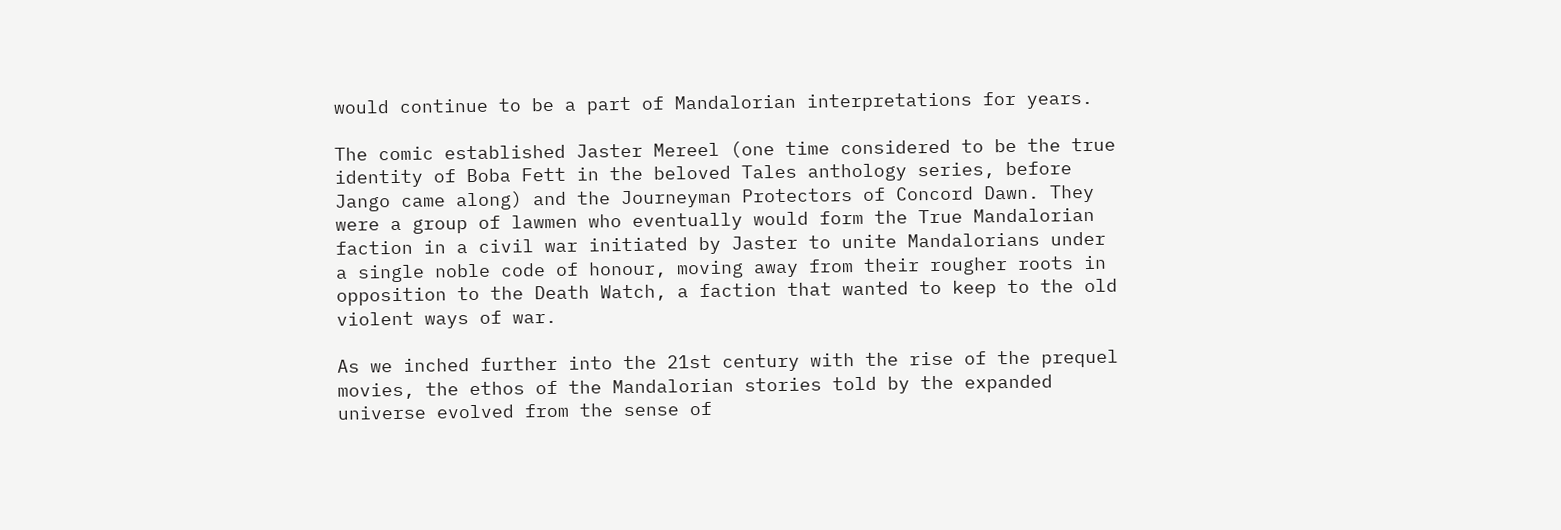would continue to be a part of Mandalorian interpretations for years.

The comic established Jaster Mereel (one time considered to be the true identity of Boba Fett in the beloved Tales anthology series, before Jango came along) and the Journeyman Protectors of Concord Dawn. They were a group of lawmen who eventually would form the True Mandalorian faction in a civil war initiated by Jaster to unite Mandalorians under a single noble code of honour, moving away from their rougher roots in opposition to the Death Watch, a faction that wanted to keep to the old violent ways of war.

As we inched further into the 21st century with the rise of the prequel movies, the ethos of the Mandalorian stories told by the expanded universe evolved from the sense of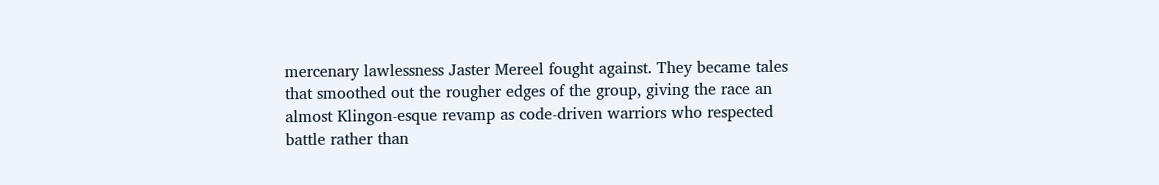mercenary lawlessness Jaster Mereel fought against. They became tales that smoothed out the rougher edges of the group, giving the race an almost Klingon-esque revamp as code-driven warriors who respected battle rather than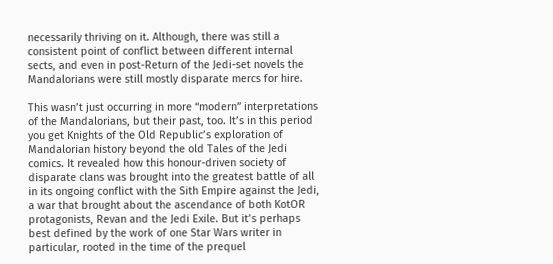necessarily thriving on it. Although, there was still a consistent point of conflict between different internal sects, and even in post-Return of the Jedi-set novels the Mandalorians were still mostly disparate mercs for hire.

This wasn’t just occurring in more “modern” interpretations of the Mandalorians, but their past, too. It’s in this period you get Knights of the Old Republic’s exploration of Mandalorian history beyond the old Tales of the Jedi comics. It revealed how this honour-driven society of disparate clans was brought into the greatest battle of all in its ongoing conflict with the Sith Empire against the Jedi, a war that brought about the ascendance of both KotOR protagonists, Revan and the Jedi Exile. But it’s perhaps best defined by the work of one Star Wars writer in particular, rooted in the time of the prequel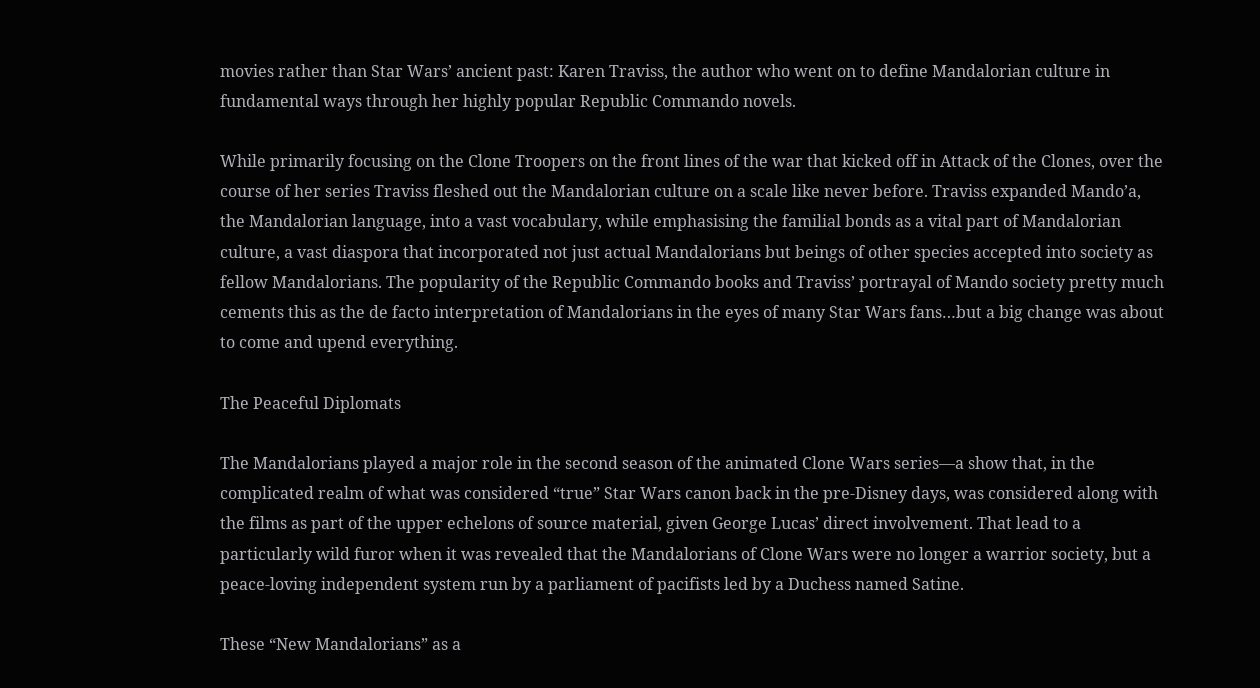movies rather than Star Wars’ ancient past: Karen Traviss, the author who went on to define Mandalorian culture in fundamental ways through her highly popular Republic Commando novels.

While primarily focusing on the Clone Troopers on the front lines of the war that kicked off in Attack of the Clones, over the course of her series Traviss fleshed out the Mandalorian culture on a scale like never before. Traviss expanded Mando’a, the Mandalorian language, into a vast vocabulary, while emphasising the familial bonds as a vital part of Mandalorian culture, a vast diaspora that incorporated not just actual Mandalorians but beings of other species accepted into society as fellow Mandalorians. The popularity of the Republic Commando books and Traviss’ portrayal of Mando society pretty much cements this as the de facto interpretation of Mandalorians in the eyes of many Star Wars fans…but a big change was about to come and upend everything.

The Peaceful Diplomats

The Mandalorians played a major role in the second season of the animated Clone Wars series—a show that, in the complicated realm of what was considered “true” Star Wars canon back in the pre-Disney days, was considered along with the films as part of the upper echelons of source material, given George Lucas’ direct involvement. That lead to a particularly wild furor when it was revealed that the Mandalorians of Clone Wars were no longer a warrior society, but a peace-loving independent system run by a parliament of pacifists led by a Duchess named Satine.

These “New Mandalorians” as a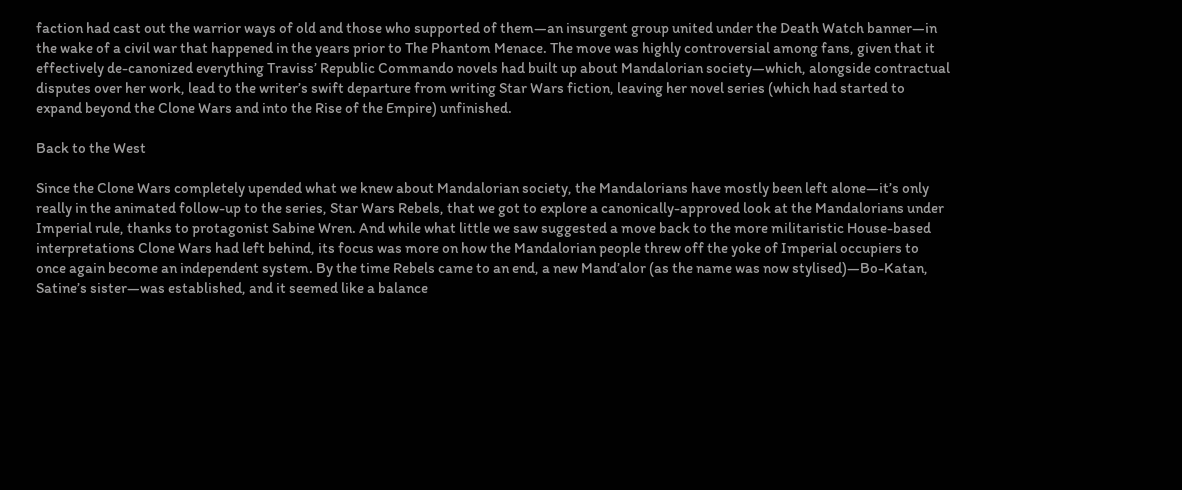faction had cast out the warrior ways of old and those who supported of them—an insurgent group united under the Death Watch banner—in the wake of a civil war that happened in the years prior to The Phantom Menace. The move was highly controversial among fans, given that it effectively de-canonized everything Traviss’ Republic Commando novels had built up about Mandalorian society—which, alongside contractual disputes over her work, lead to the writer’s swift departure from writing Star Wars fiction, leaving her novel series (which had started to expand beyond the Clone Wars and into the Rise of the Empire) unfinished.

Back to the West

Since the Clone Wars completely upended what we knew about Mandalorian society, the Mandalorians have mostly been left alone—it’s only really in the animated follow-up to the series, Star Wars Rebels, that we got to explore a canonically-approved look at the Mandalorians under Imperial rule, thanks to protagonist Sabine Wren. And while what little we saw suggested a move back to the more militaristic House-based interpretations Clone Wars had left behind, its focus was more on how the Mandalorian people threw off the yoke of Imperial occupiers to once again become an independent system. By the time Rebels came to an end, a new Mand’alor (as the name was now stylised)—Bo-Katan, Satine’s sister—was established, and it seemed like a balance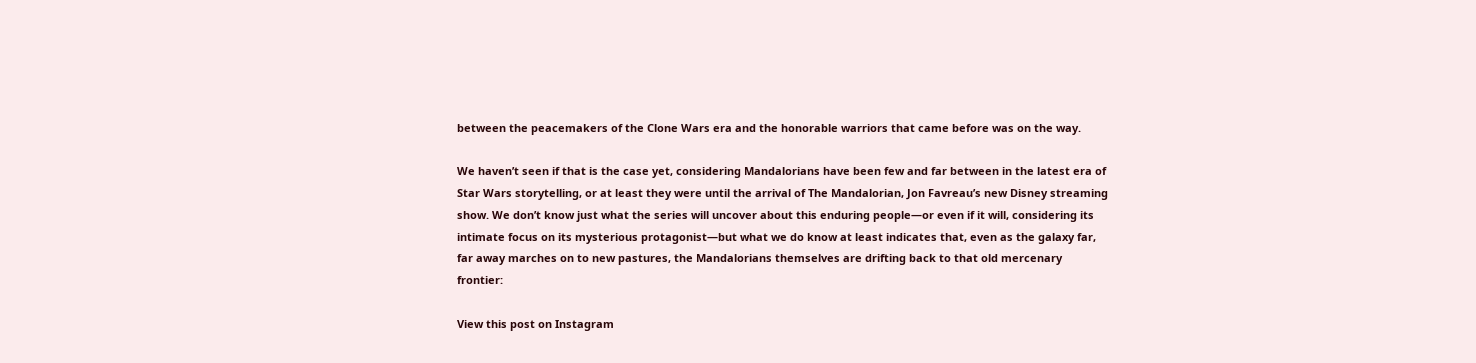between the peacemakers of the Clone Wars era and the honorable warriors that came before was on the way.

We haven’t seen if that is the case yet, considering Mandalorians have been few and far between in the latest era of Star Wars storytelling, or at least they were until the arrival of The Mandalorian, Jon Favreau’s new Disney streaming show. We don’t know just what the series will uncover about this enduring people—or even if it will, considering its intimate focus on its mysterious protagonist—but what we do know at least indicates that, even as the galaxy far, far away marches on to new pastures, the Mandalorians themselves are drifting back to that old mercenary frontier:

View this post on Instagram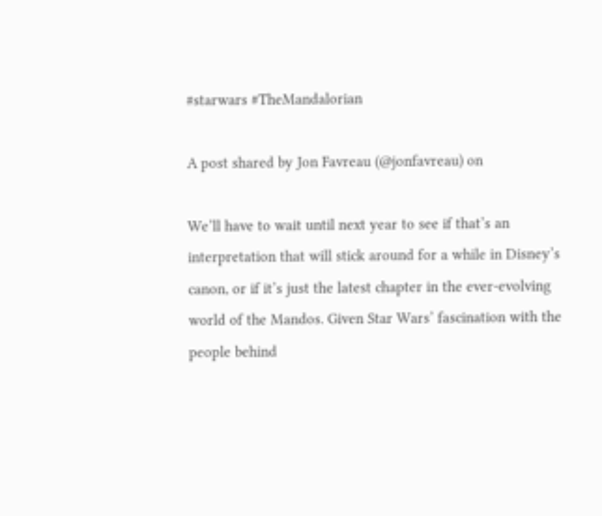#starwars #TheMandalorian

A post shared by Jon Favreau (@jonfavreau) on

We’ll have to wait until next year to see if that’s an interpretation that will stick around for a while in Disney’s canon, or if it’s just the latest chapter in the ever-evolving world of the Mandos. Given Star Wars’ fascination with the people behind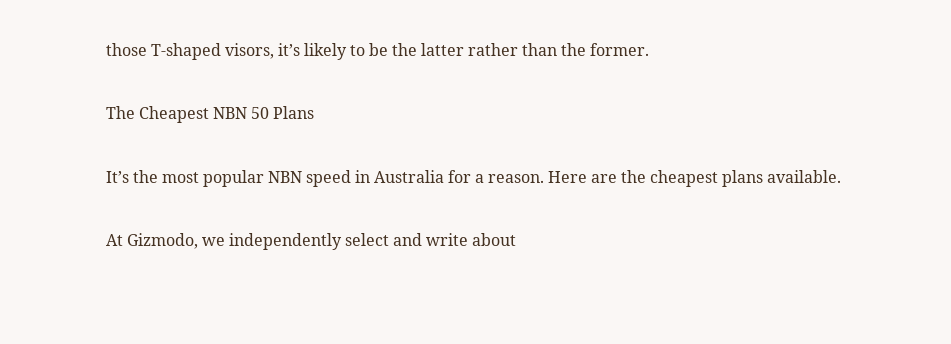those T-shaped visors, it’s likely to be the latter rather than the former.

The Cheapest NBN 50 Plans

It’s the most popular NBN speed in Australia for a reason. Here are the cheapest plans available.

At Gizmodo, we independently select and write about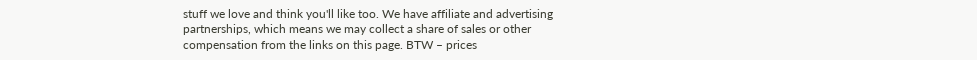stuff we love and think you'll like too. We have affiliate and advertising partnerships, which means we may collect a share of sales or other compensation from the links on this page. BTW – prices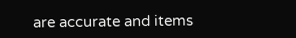are accurate and items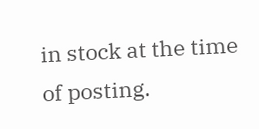in stock at the time of posting.